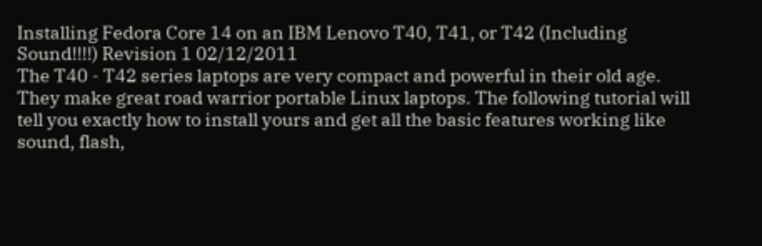Installing Fedora Core 14 on an IBM Lenovo T40, T41, or T42 (Including Sound!!!!) Revision 1 02/12/2011
The T40 - T42 series laptops are very compact and powerful in their old age. They make great road warrior portable Linux laptops. The following tutorial will tell you exactly how to install yours and get all the basic features working like sound, flash,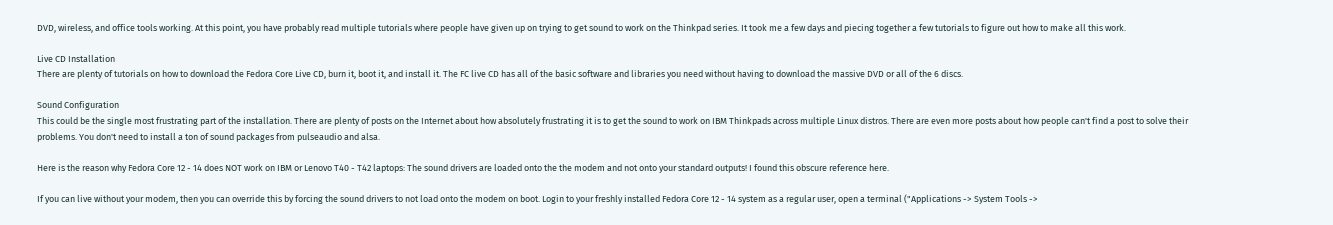DVD, wireless, and office tools working. At this point, you have probably read multiple tutorials where people have given up on trying to get sound to work on the Thinkpad series. It took me a few days and piecing together a few tutorials to figure out how to make all this work.

Live CD Installation
There are plenty of tutorials on how to download the Fedora Core Live CD, burn it, boot it, and install it. The FC live CD has all of the basic software and libraries you need without having to download the massive DVD or all of the 6 discs.

Sound Configuration
This could be the single most frustrating part of the installation. There are plenty of posts on the Internet about how absolutely frustrating it is to get the sound to work on IBM Thinkpads across multiple Linux distros. There are even more posts about how people can't find a post to solve their problems. You don't need to install a ton of sound packages from pulseaudio and alsa.

Here is the reason why Fedora Core 12 - 14 does NOT work on IBM or Lenovo T40 - T42 laptops: The sound drivers are loaded onto the the modem and not onto your standard outputs! I found this obscure reference here.

If you can live without your modem, then you can override this by forcing the sound drivers to not load onto the modem on boot. Login to your freshly installed Fedora Core 12 - 14 system as a regular user, open a terminal ("Applications -> System Tools ->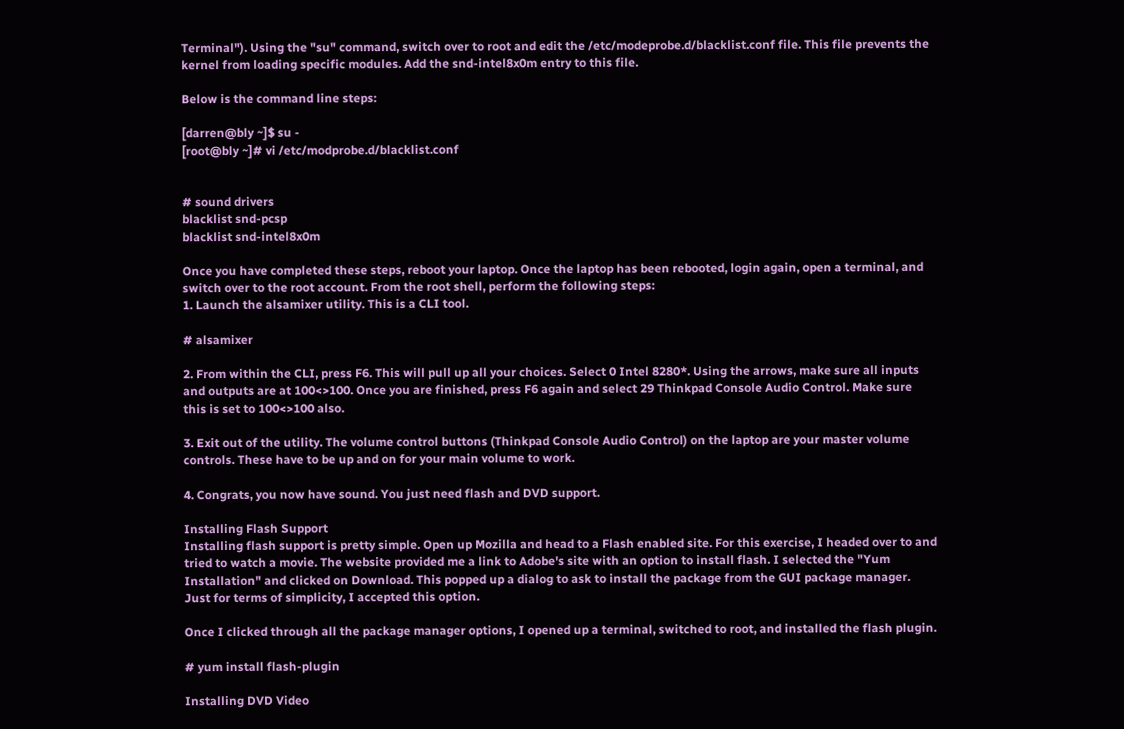Terminal"). Using the "su" command, switch over to root and edit the /etc/modeprobe.d/blacklist.conf file. This file prevents the kernel from loading specific modules. Add the snd-intel8x0m entry to this file.

Below is the command line steps:

[darren@bly ~]$ su -
[root@bly ~]# vi /etc/modprobe.d/blacklist.conf


# sound drivers
blacklist snd-pcsp
blacklist snd-intel8x0m

Once you have completed these steps, reboot your laptop. Once the laptop has been rebooted, login again, open a terminal, and switch over to the root account. From the root shell, perform the following steps:
1. Launch the alsamixer utility. This is a CLI tool.

# alsamixer

2. From within the CLI, press F6. This will pull up all your choices. Select 0 Intel 8280*. Using the arrows, make sure all inputs and outputs are at 100<>100. Once you are finished, press F6 again and select 29 Thinkpad Console Audio Control. Make sure this is set to 100<>100 also.

3. Exit out of the utility. The volume control buttons (Thinkpad Console Audio Control) on the laptop are your master volume controls. These have to be up and on for your main volume to work.

4. Congrats, you now have sound. You just need flash and DVD support.

Installing Flash Support
Installing flash support is pretty simple. Open up Mozilla and head to a Flash enabled site. For this exercise, I headed over to and tried to watch a movie. The website provided me a link to Adobe's site with an option to install flash. I selected the "Yum Installation" and clicked on Download. This popped up a dialog to ask to install the package from the GUI package manager. Just for terms of simplicity, I accepted this option.

Once I clicked through all the package manager options, I opened up a terminal, switched to root, and installed the flash plugin.

# yum install flash-plugin

Installing DVD Video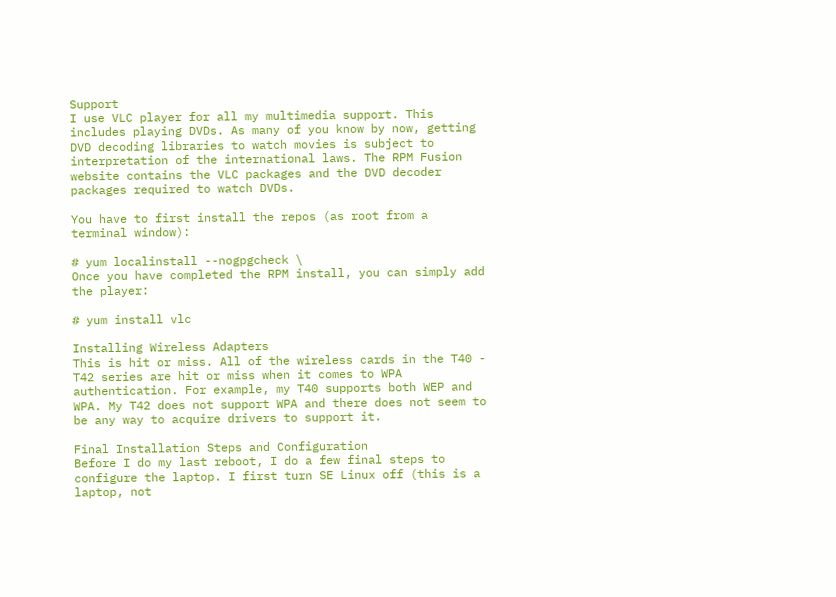Support
I use VLC player for all my multimedia support. This includes playing DVDs. As many of you know by now, getting DVD decoding libraries to watch movies is subject to interpretation of the international laws. The RPM Fusion website contains the VLC packages and the DVD decoder packages required to watch DVDs.

You have to first install the repos (as root from a terminal window):

# yum localinstall --nogpgcheck \
Once you have completed the RPM install, you can simply add the player:

# yum install vlc

Installing Wireless Adapters
This is hit or miss. All of the wireless cards in the T40 - T42 series are hit or miss when it comes to WPA authentication. For example, my T40 supports both WEP and WPA. My T42 does not support WPA and there does not seem to be any way to acquire drivers to support it.

Final Installation Steps and Configuration
Before I do my last reboot, I do a few final steps to configure the laptop. I first turn SE Linux off (this is a laptop, not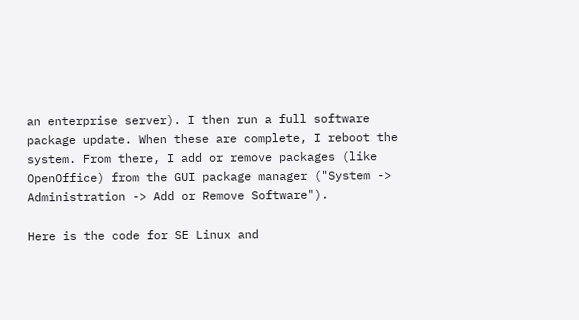an enterprise server). I then run a full software package update. When these are complete, I reboot the system. From there, I add or remove packages (like OpenOffice) from the GUI package manager ("System -> Administration -> Add or Remove Software").

Here is the code for SE Linux and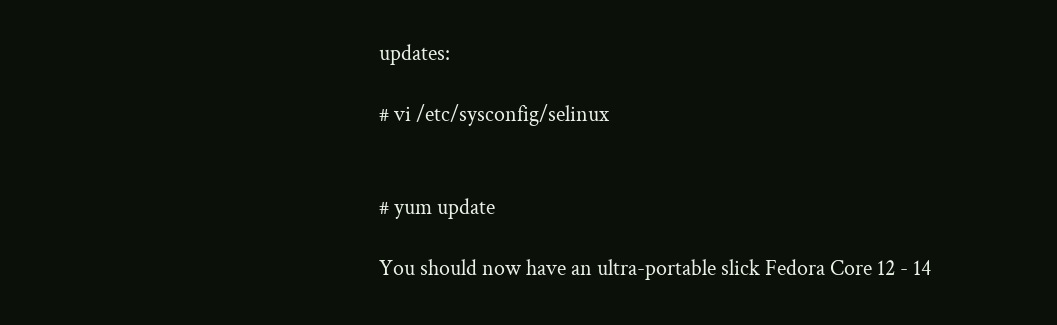updates:

# vi /etc/sysconfig/selinux


# yum update

You should now have an ultra-portable slick Fedora Core 12 - 14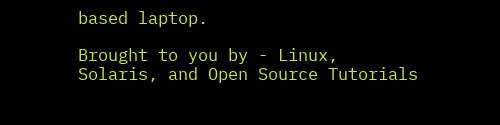based laptop.

Brought to you by - Linux, Solaris, and Open Source Tutorials